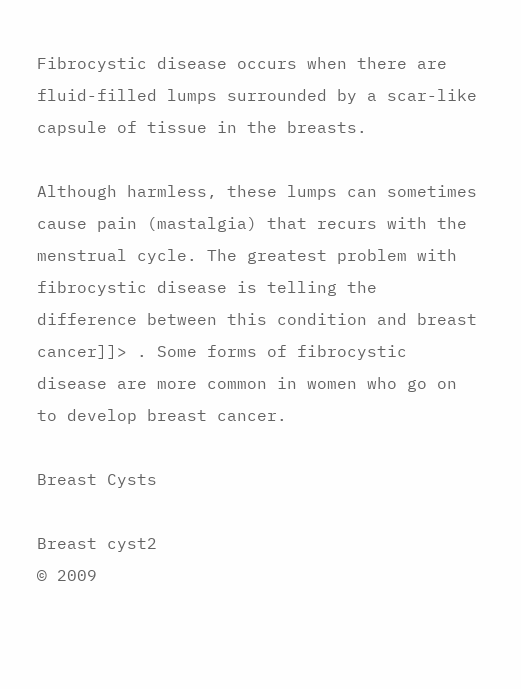Fibrocystic disease occurs when there are fluid-filled lumps surrounded by a scar-like capsule of tissue in the breasts.

Although harmless, these lumps can sometimes cause pain (mastalgia) that recurs with the menstrual cycle. The greatest problem with fibrocystic disease is telling the difference between this condition and breast cancer]]> . Some forms of fibrocystic disease are more common in women who go on to develop breast cancer.

Breast Cysts

Breast cyst2
© 2009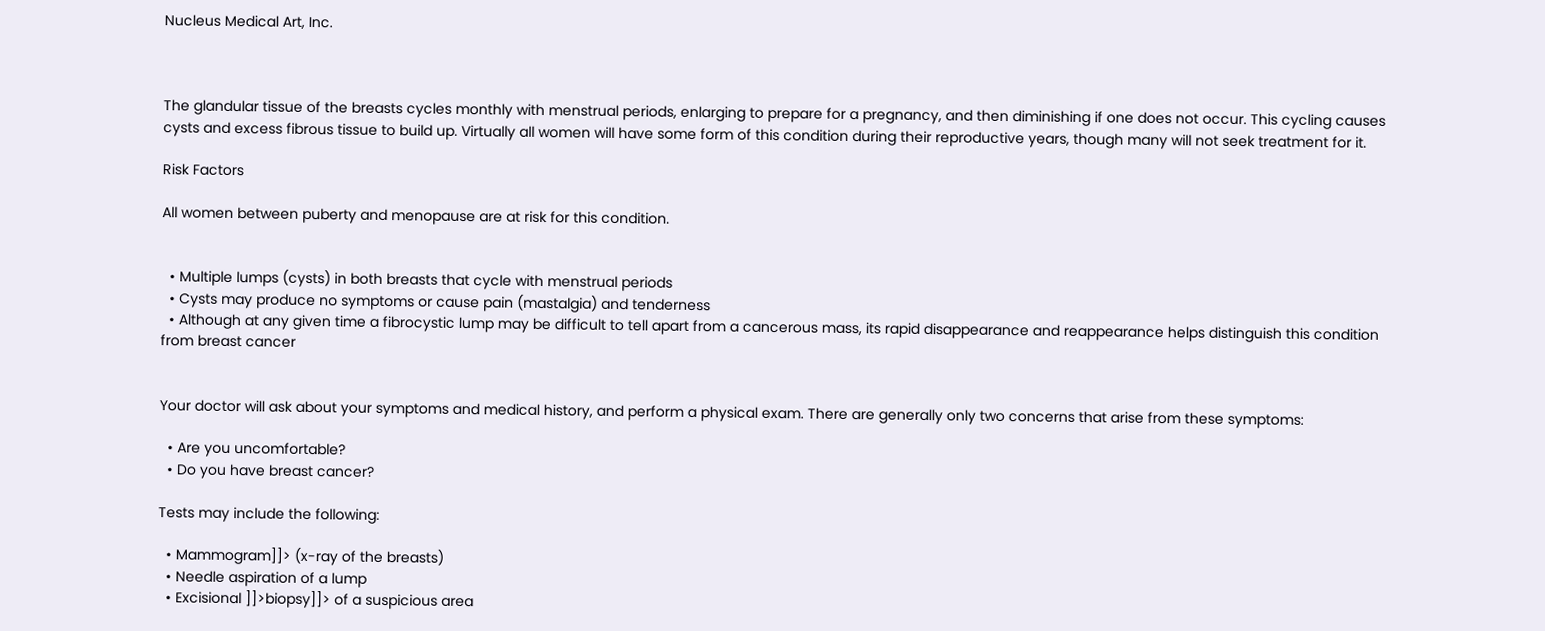Nucleus Medical Art, Inc.



The glandular tissue of the breasts cycles monthly with menstrual periods, enlarging to prepare for a pregnancy, and then diminishing if one does not occur. This cycling causes cysts and excess fibrous tissue to build up. Virtually all women will have some form of this condition during their reproductive years, though many will not seek treatment for it.

Risk Factors

All women between puberty and menopause are at risk for this condition.


  • Multiple lumps (cysts) in both breasts that cycle with menstrual periods
  • Cysts may produce no symptoms or cause pain (mastalgia) and tenderness
  • Although at any given time a fibrocystic lump may be difficult to tell apart from a cancerous mass, its rapid disappearance and reappearance helps distinguish this condition from breast cancer


Your doctor will ask about your symptoms and medical history, and perform a physical exam. There are generally only two concerns that arise from these symptoms:

  • Are you uncomfortable?
  • Do you have breast cancer?

Tests may include the following:

  • Mammogram]]> (x-ray of the breasts)
  • Needle aspiration of a lump
  • Excisional ]]>biopsy]]> of a suspicious area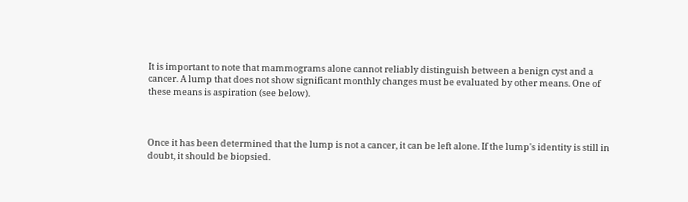It is important to note that mammograms alone cannot reliably distinguish between a benign cyst and a cancer. A lump that does not show significant monthly changes must be evaluated by other means. One of these means is aspiration (see below).



Once it has been determined that the lump is not a cancer, it can be left alone. If the lump's identity is still in doubt, it should be biopsied.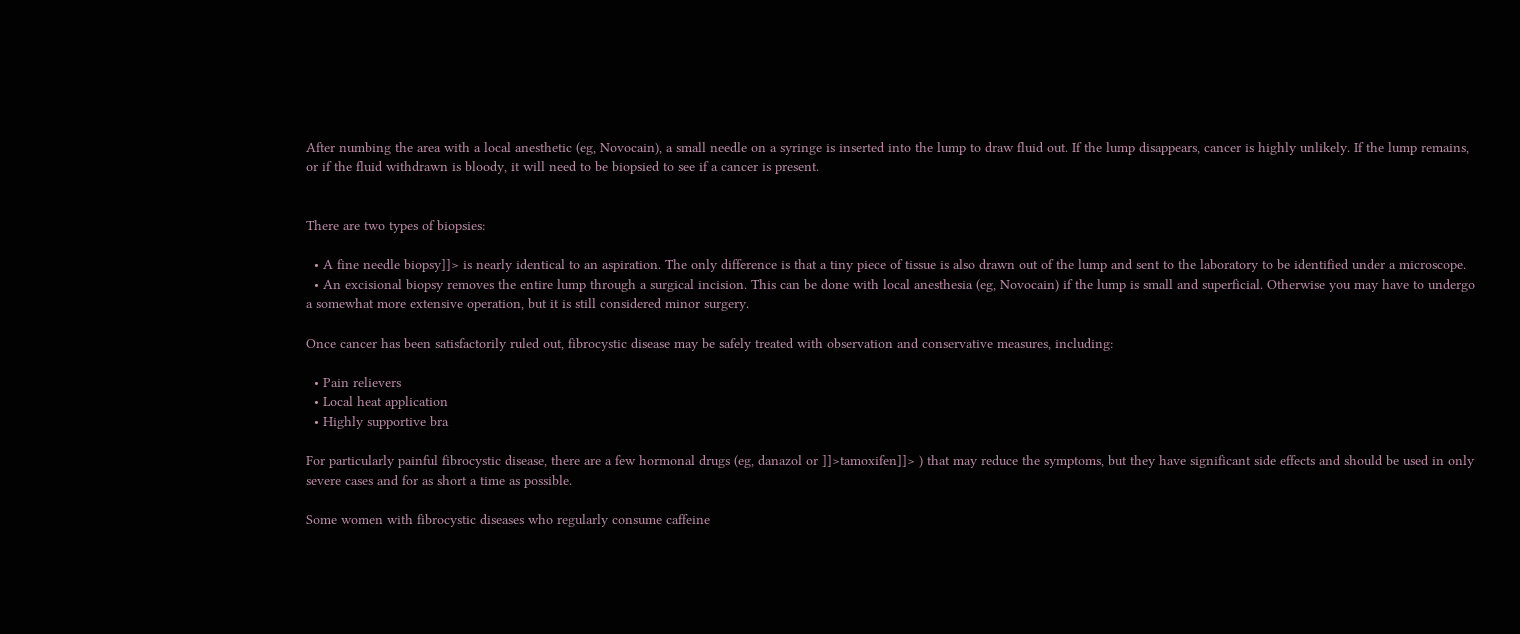After numbing the area with a local anesthetic (eg, Novocain), a small needle on a syringe is inserted into the lump to draw fluid out. If the lump disappears, cancer is highly unlikely. If the lump remains, or if the fluid withdrawn is bloody, it will need to be biopsied to see if a cancer is present.


There are two types of biopsies:

  • A fine needle biopsy]]> is nearly identical to an aspiration. The only difference is that a tiny piece of tissue is also drawn out of the lump and sent to the laboratory to be identified under a microscope.
  • An excisional biopsy removes the entire lump through a surgical incision. This can be done with local anesthesia (eg, Novocain) if the lump is small and superficial. Otherwise you may have to undergo a somewhat more extensive operation, but it is still considered minor surgery.

Once cancer has been satisfactorily ruled out, fibrocystic disease may be safely treated with observation and conservative measures, including:

  • Pain relievers
  • Local heat application
  • Highly supportive bra

For particularly painful fibrocystic disease, there are a few hormonal drugs (eg, danazol or ]]>tamoxifen]]> ) that may reduce the symptoms, but they have significant side effects and should be used in only severe cases and for as short a time as possible.

Some women with fibrocystic diseases who regularly consume caffeine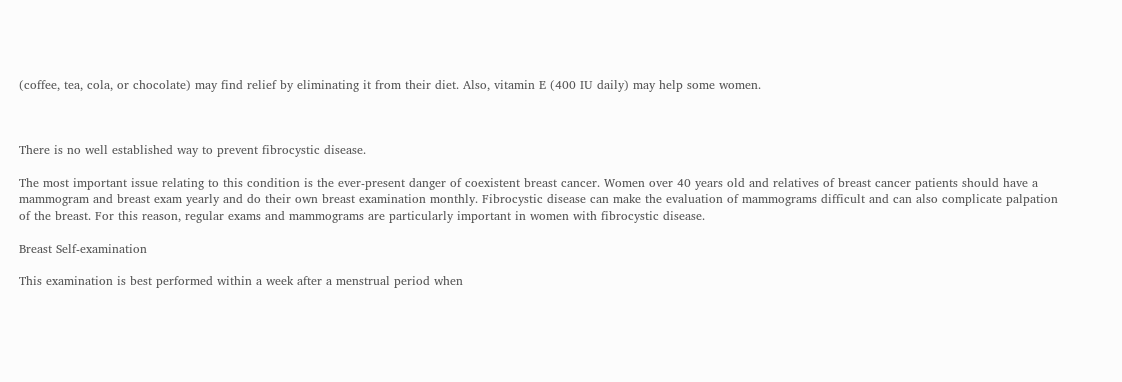(coffee, tea, cola, or chocolate) may find relief by eliminating it from their diet. Also, vitamin E (400 IU daily) may help some women.



There is no well established way to prevent fibrocystic disease.

The most important issue relating to this condition is the ever-present danger of coexistent breast cancer. Women over 40 years old and relatives of breast cancer patients should have a mammogram and breast exam yearly and do their own breast examination monthly. Fibrocystic disease can make the evaluation of mammograms difficult and can also complicate palpation of the breast. For this reason, regular exams and mammograms are particularly important in women with fibrocystic disease.

Breast Self-examination

This examination is best performed within a week after a menstrual period when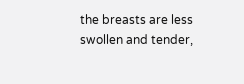the breasts are less swollen and tender,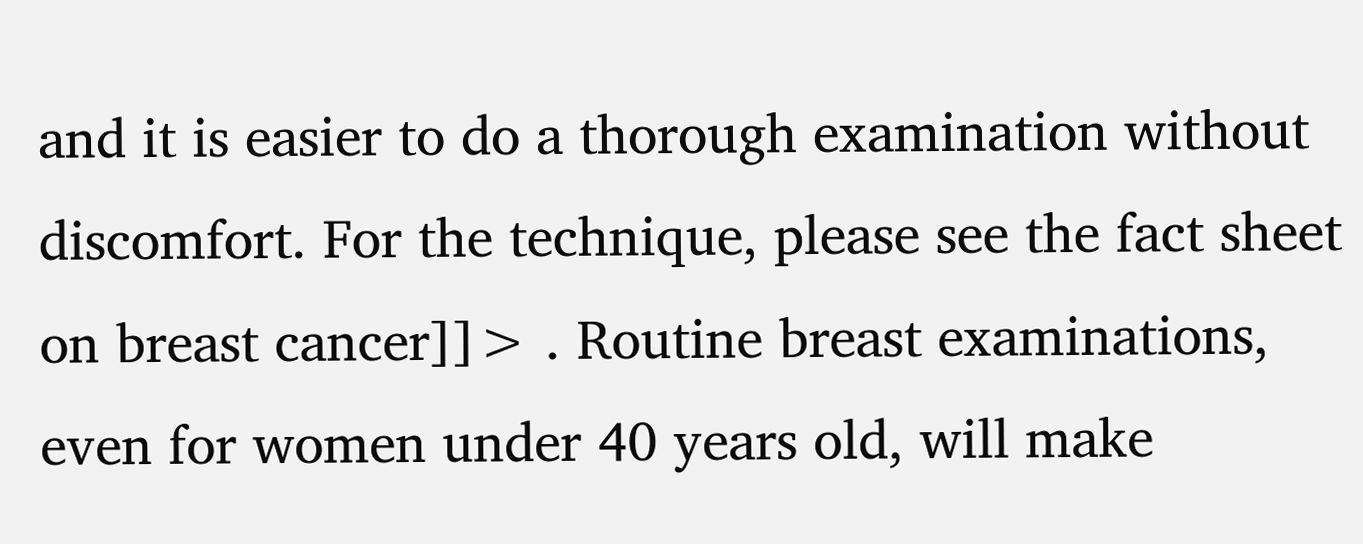and it is easier to do a thorough examination without discomfort. For the technique, please see the fact sheet on breast cancer]]> . Routine breast examinations, even for women under 40 years old, will make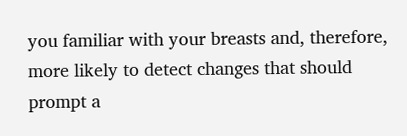you familiar with your breasts and, therefore, more likely to detect changes that should prompt a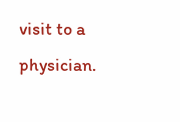visit to a physician.